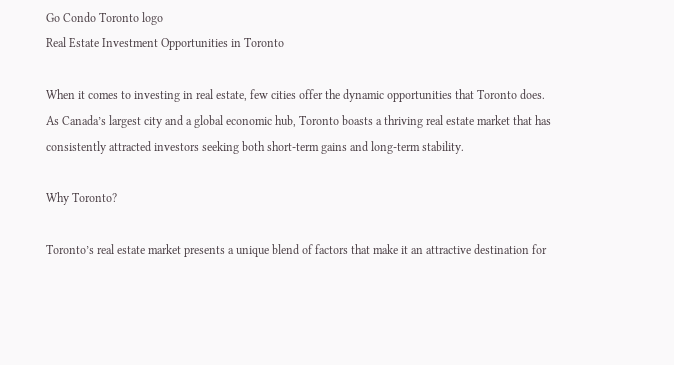Go Condo Toronto logo
Real Estate Investment Opportunities in Toronto

When it comes to investing in real estate, few cities offer the dynamic opportunities that Toronto does.
As Canada’s largest city and a global economic hub, Toronto boasts a thriving real estate market that has
consistently attracted investors seeking both short-term gains and long-term stability.

Why Toronto?

Toronto’s real estate market presents a unique blend of factors that make it an attractive destination for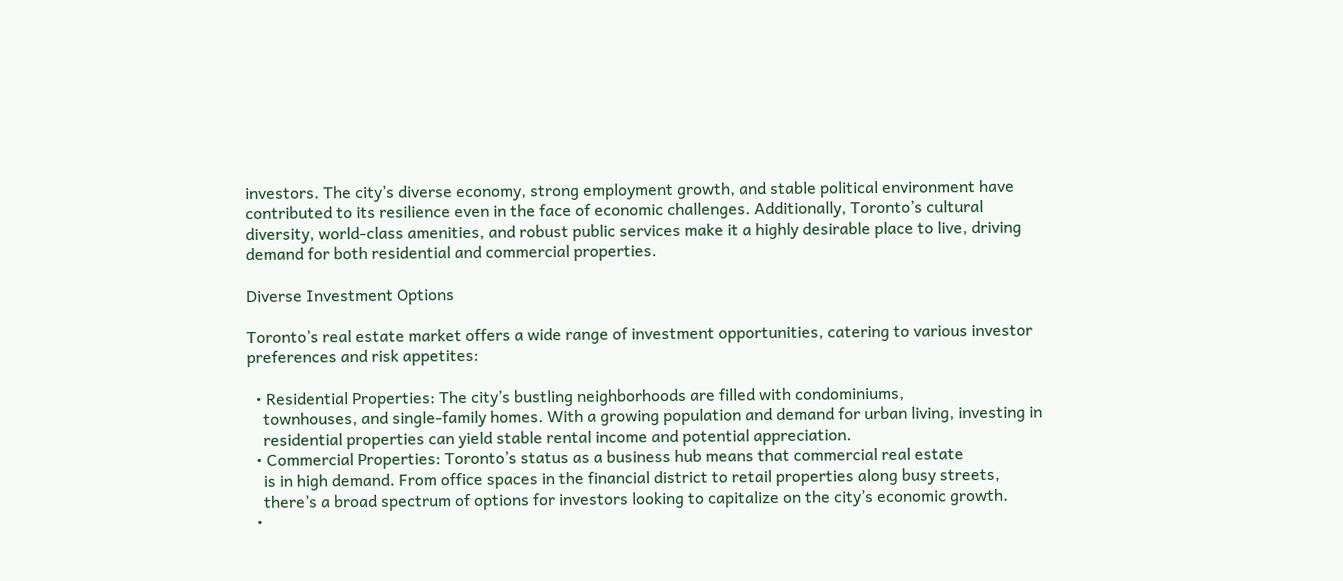investors. The city’s diverse economy, strong employment growth, and stable political environment have
contributed to its resilience even in the face of economic challenges. Additionally, Toronto’s cultural
diversity, world-class amenities, and robust public services make it a highly desirable place to live, driving
demand for both residential and commercial properties.

Diverse Investment Options

Toronto’s real estate market offers a wide range of investment opportunities, catering to various investor
preferences and risk appetites:

  • Residential Properties: The city’s bustling neighborhoods are filled with condominiums,
    townhouses, and single-family homes. With a growing population and demand for urban living, investing in
    residential properties can yield stable rental income and potential appreciation.
  • Commercial Properties: Toronto’s status as a business hub means that commercial real estate
    is in high demand. From office spaces in the financial district to retail properties along busy streets,
    there’s a broad spectrum of options for investors looking to capitalize on the city’s economic growth.
  •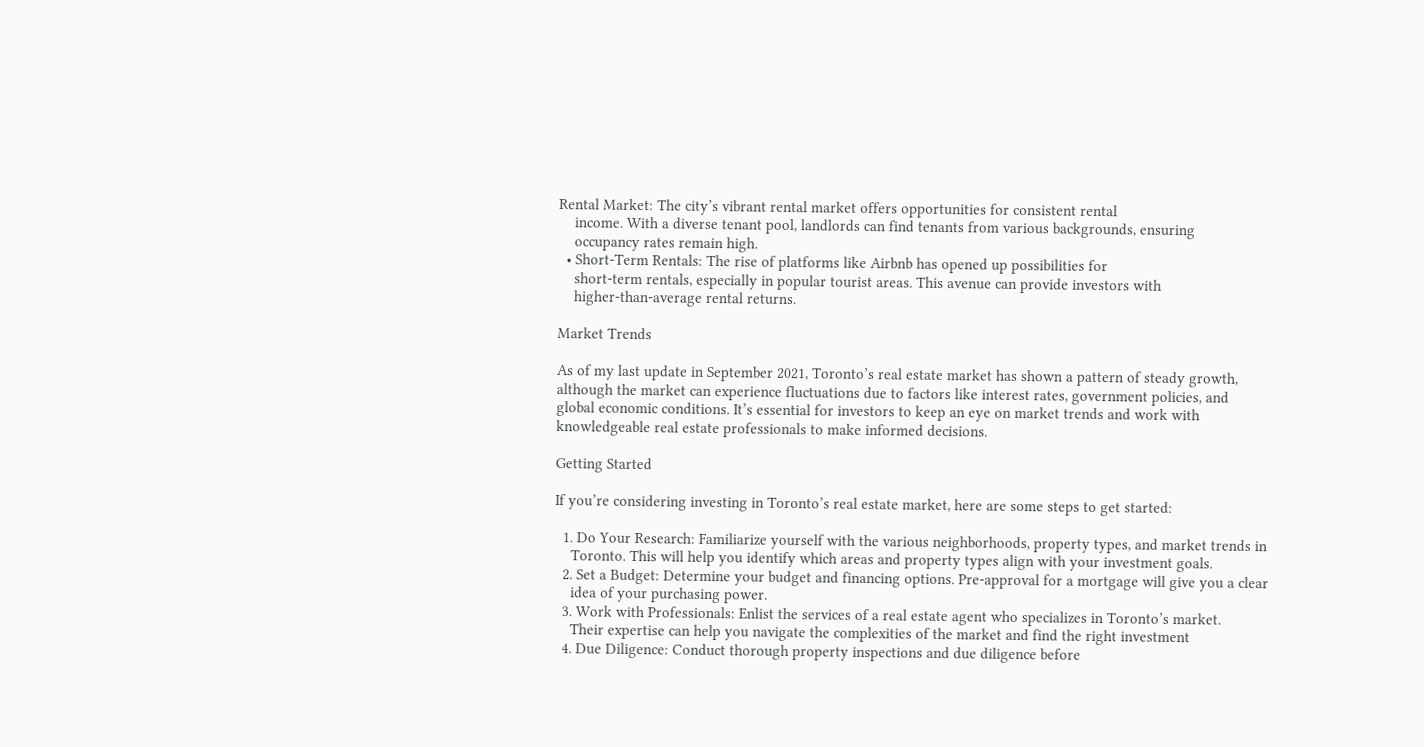Rental Market: The city’s vibrant rental market offers opportunities for consistent rental
    income. With a diverse tenant pool, landlords can find tenants from various backgrounds, ensuring
    occupancy rates remain high.
  • Short-Term Rentals: The rise of platforms like Airbnb has opened up possibilities for
    short-term rentals, especially in popular tourist areas. This avenue can provide investors with
    higher-than-average rental returns.

Market Trends

As of my last update in September 2021, Toronto’s real estate market has shown a pattern of steady growth,
although the market can experience fluctuations due to factors like interest rates, government policies, and
global economic conditions. It’s essential for investors to keep an eye on market trends and work with
knowledgeable real estate professionals to make informed decisions.

Getting Started

If you’re considering investing in Toronto’s real estate market, here are some steps to get started:

  1. Do Your Research: Familiarize yourself with the various neighborhoods, property types, and market trends in
    Toronto. This will help you identify which areas and property types align with your investment goals.
  2. Set a Budget: Determine your budget and financing options. Pre-approval for a mortgage will give you a clear
    idea of your purchasing power.
  3. Work with Professionals: Enlist the services of a real estate agent who specializes in Toronto’s market.
    Their expertise can help you navigate the complexities of the market and find the right investment
  4. Due Diligence: Conduct thorough property inspections and due diligence before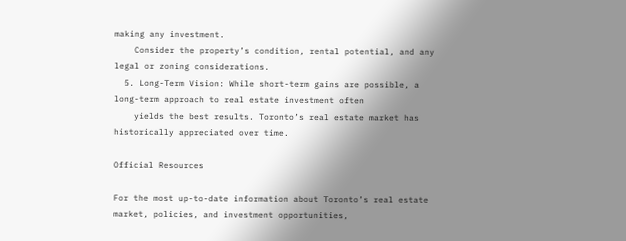making any investment.
    Consider the property’s condition, rental potential, and any legal or zoning considerations.
  5. Long-Term Vision: While short-term gains are possible, a long-term approach to real estate investment often
    yields the best results. Toronto’s real estate market has historically appreciated over time.

Official Resources

For the most up-to-date information about Toronto’s real estate market, policies, and investment opportunities,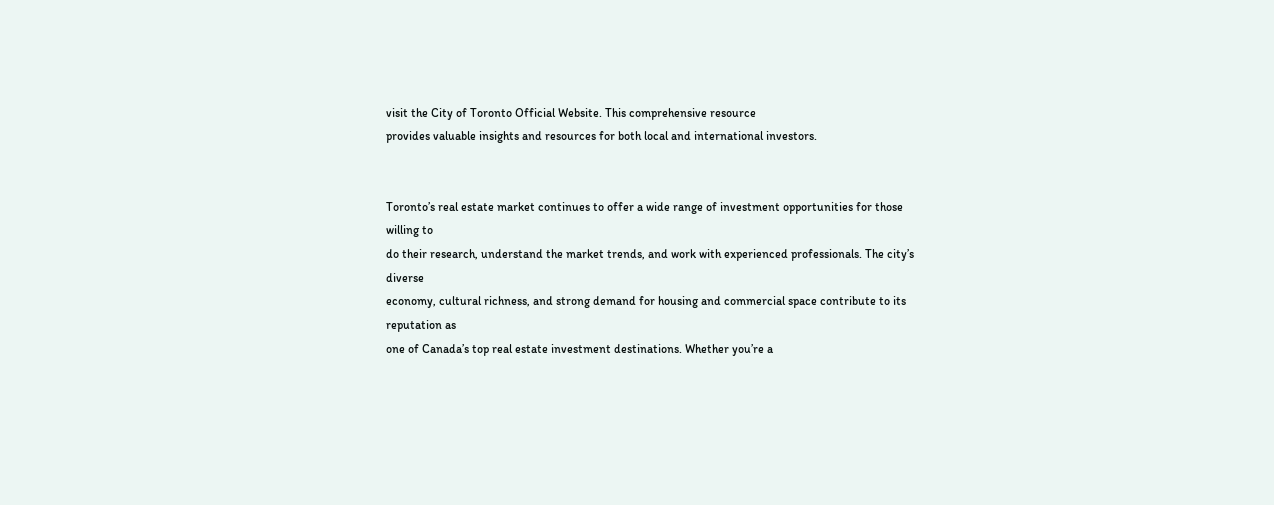visit the City of Toronto Official Website. This comprehensive resource
provides valuable insights and resources for both local and international investors.


Toronto’s real estate market continues to offer a wide range of investment opportunities for those willing to
do their research, understand the market trends, and work with experienced professionals. The city’s diverse
economy, cultural richness, and strong demand for housing and commercial space contribute to its reputation as
one of Canada’s top real estate investment destinations. Whether you’re a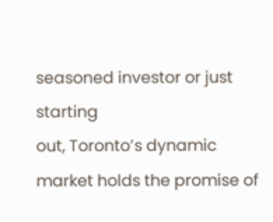seasoned investor or just starting
out, Toronto’s dynamic market holds the promise of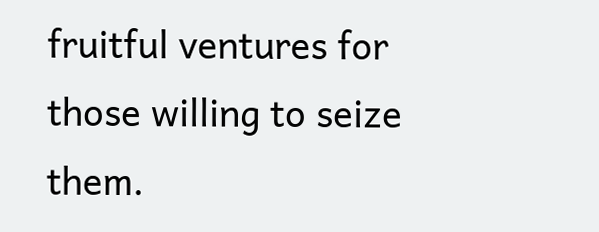fruitful ventures for those willing to seize them.